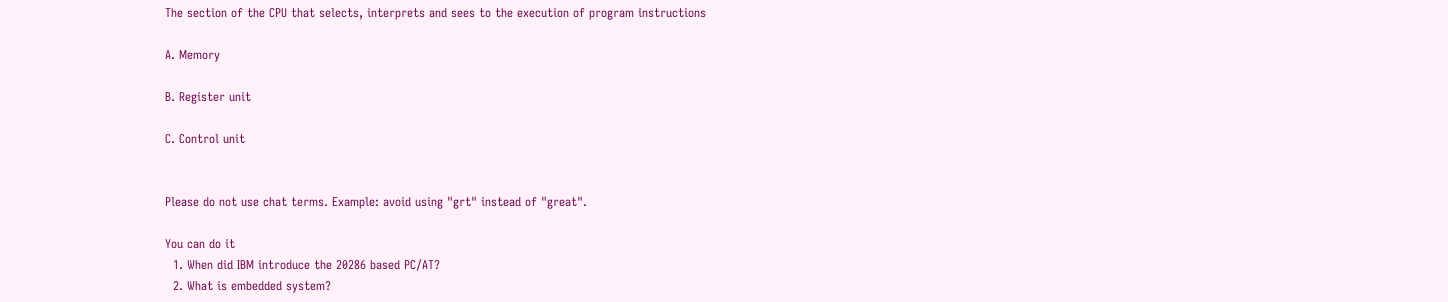The section of the CPU that selects, interprets and sees to the execution of program instructions

A. Memory

B. Register unit

C. Control unit


Please do not use chat terms. Example: avoid using "grt" instead of "great".

You can do it
  1. When did IBM introduce the 20286 based PC/AT?
  2. What is embedded system?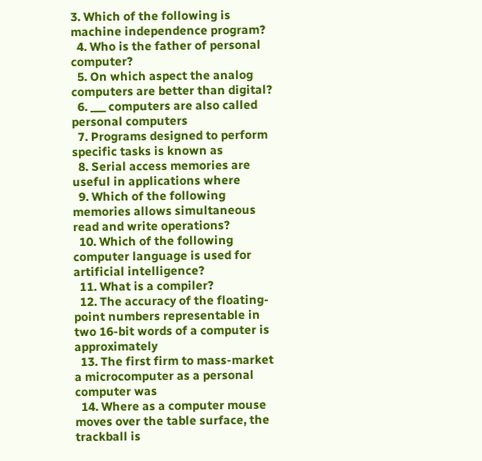3. Which of the following is machine independence program?
  4. Who is the father of personal computer?
  5. On which aspect the analog computers are better than digital?
  6. ___ computers are also called personal computers
  7. Programs designed to perform specific tasks is known as
  8. Serial access memories are useful in applications where
  9. Which of the following memories allows simultaneous read and write operations?
  10. Which of the following computer language is used for artificial intelligence?
  11. What is a compiler?
  12. The accuracy of the floating-point numbers representable in two 16-bit words of a computer is approximately
  13. The first firm to mass-market a microcomputer as a personal computer was
  14. Where as a computer mouse moves over the table surface, the trackball is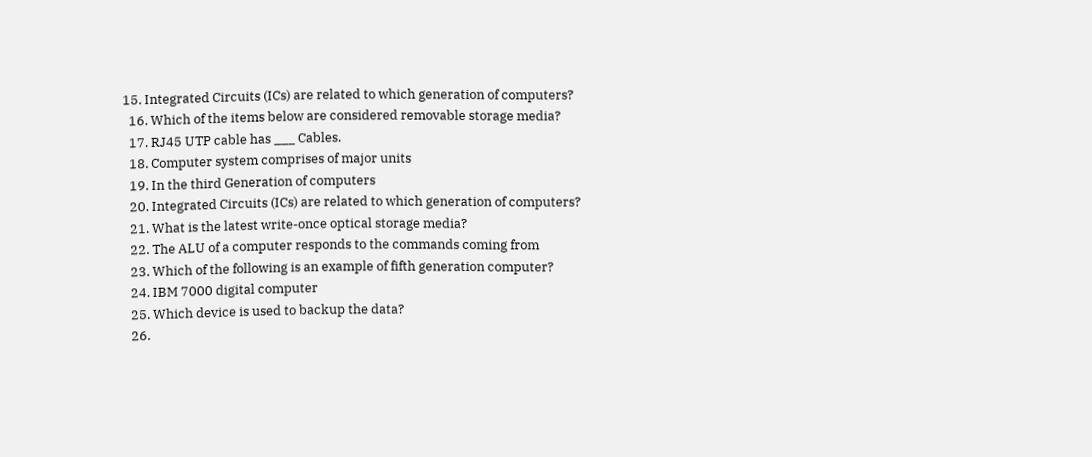15. Integrated Circuits (ICs) are related to which generation of computers?
  16. Which of the items below are considered removable storage media?
  17. RJ45 UTP cable has ___ Cables.
  18. Computer system comprises of major units
  19. In the third Generation of computers
  20. Integrated Circuits (ICs) are related to which generation of computers?
  21. What is the latest write-once optical storage media?
  22. The ALU of a computer responds to the commands coming from
  23. Which of the following is an example of fifth generation computer?
  24. IBM 7000 digital computer
  25. Which device is used to backup the data?
  26.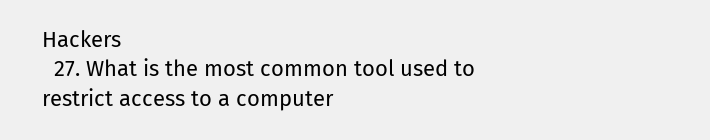Hackers
  27. What is the most common tool used to restrict access to a computer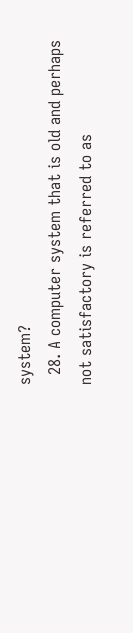system?
  28. A computer system that is old and perhaps not satisfactory is referred to as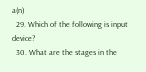a(n)
  29. Which of the following is input device?
  30. What are the stages in the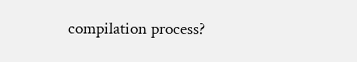compilation process?